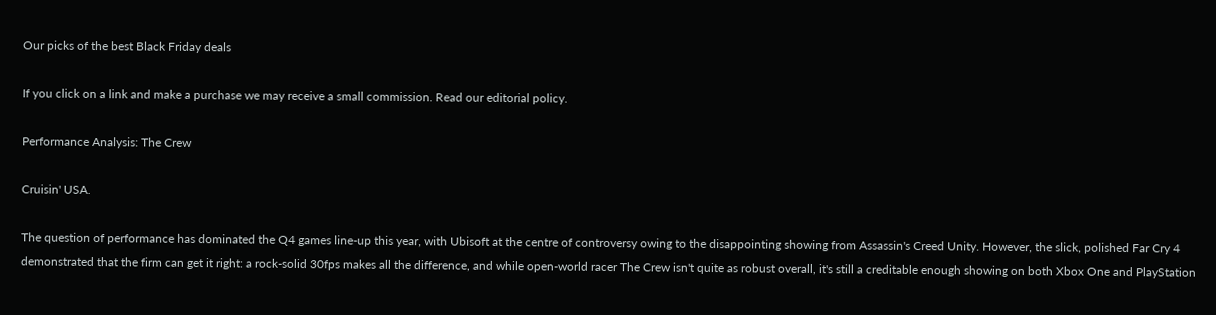Our picks of the best Black Friday deals

If you click on a link and make a purchase we may receive a small commission. Read our editorial policy.

Performance Analysis: The Crew

Cruisin' USA.

The question of performance has dominated the Q4 games line-up this year, with Ubisoft at the centre of controversy owing to the disappointing showing from Assassin's Creed Unity. However, the slick, polished Far Cry 4 demonstrated that the firm can get it right: a rock-solid 30fps makes all the difference, and while open-world racer The Crew isn't quite as robust overall, it's still a creditable enough showing on both Xbox One and PlayStation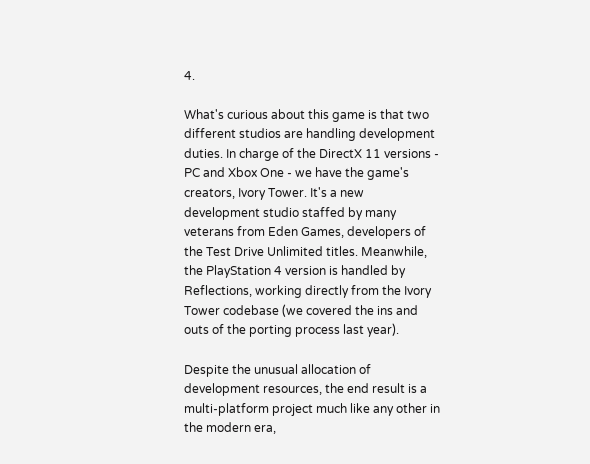4.

What's curious about this game is that two different studios are handling development duties. In charge of the DirectX 11 versions - PC and Xbox One - we have the game's creators, Ivory Tower. It's a new development studio staffed by many veterans from Eden Games, developers of the Test Drive Unlimited titles. Meanwhile, the PlayStation 4 version is handled by Reflections, working directly from the Ivory Tower codebase (we covered the ins and outs of the porting process last year).

Despite the unusual allocation of development resources, the end result is a multi-platform project much like any other in the modern era,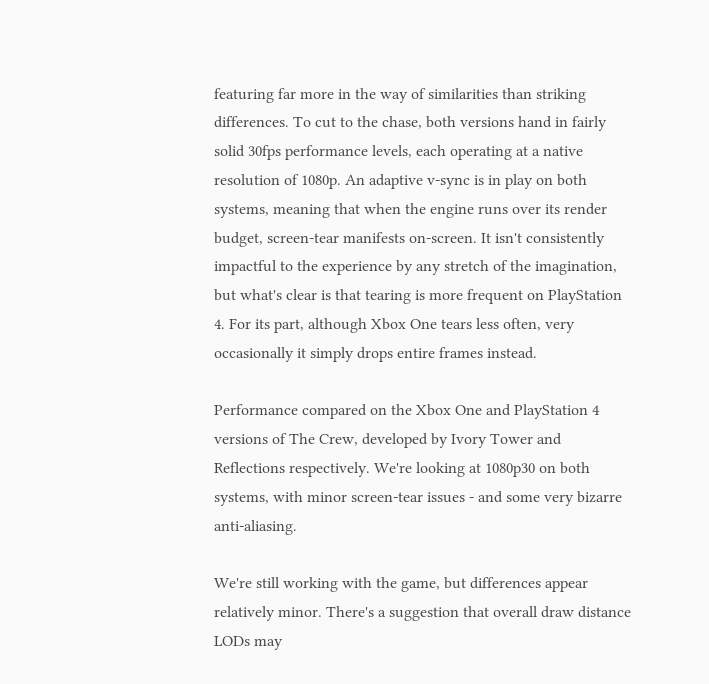featuring far more in the way of similarities than striking differences. To cut to the chase, both versions hand in fairly solid 30fps performance levels, each operating at a native resolution of 1080p. An adaptive v-sync is in play on both systems, meaning that when the engine runs over its render budget, screen-tear manifests on-screen. It isn't consistently impactful to the experience by any stretch of the imagination, but what's clear is that tearing is more frequent on PlayStation 4. For its part, although Xbox One tears less often, very occasionally it simply drops entire frames instead.

Performance compared on the Xbox One and PlayStation 4 versions of The Crew, developed by Ivory Tower and Reflections respectively. We're looking at 1080p30 on both systems, with minor screen-tear issues - and some very bizarre anti-aliasing.

We're still working with the game, but differences appear relatively minor. There's a suggestion that overall draw distance LODs may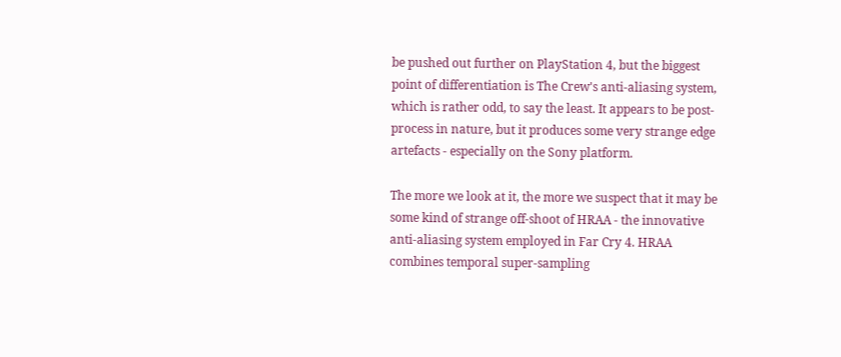be pushed out further on PlayStation 4, but the biggest point of differentiation is The Crew's anti-aliasing system, which is rather odd, to say the least. It appears to be post-process in nature, but it produces some very strange edge artefacts - especially on the Sony platform.

The more we look at it, the more we suspect that it may be some kind of strange off-shoot of HRAA - the innovative anti-aliasing system employed in Far Cry 4. HRAA combines temporal super-sampling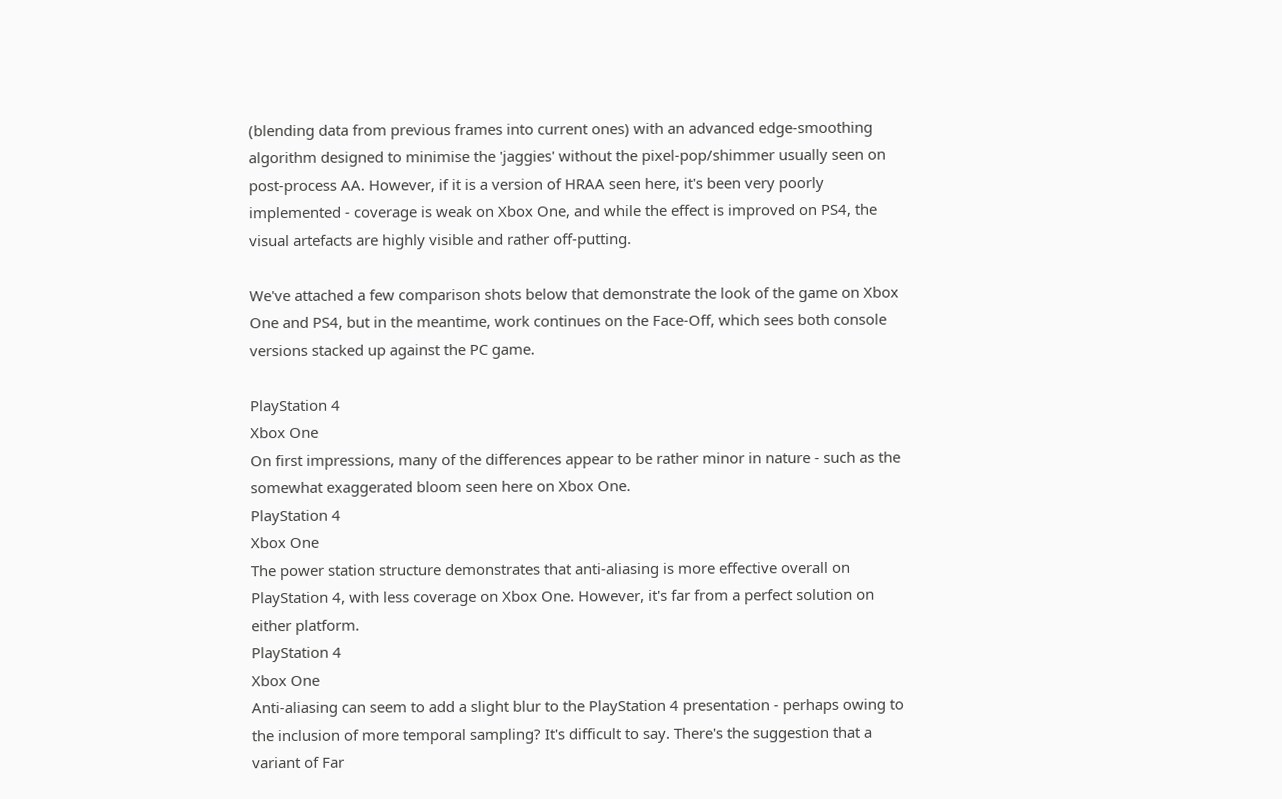(blending data from previous frames into current ones) with an advanced edge-smoothing algorithm designed to minimise the 'jaggies' without the pixel-pop/shimmer usually seen on post-process AA. However, if it is a version of HRAA seen here, it's been very poorly implemented - coverage is weak on Xbox One, and while the effect is improved on PS4, the visual artefacts are highly visible and rather off-putting.

We've attached a few comparison shots below that demonstrate the look of the game on Xbox One and PS4, but in the meantime, work continues on the Face-Off, which sees both console versions stacked up against the PC game.

PlayStation 4
Xbox One
On first impressions, many of the differences appear to be rather minor in nature - such as the somewhat exaggerated bloom seen here on Xbox One.
PlayStation 4
Xbox One
The power station structure demonstrates that anti-aliasing is more effective overall on PlayStation 4, with less coverage on Xbox One. However, it's far from a perfect solution on either platform.
PlayStation 4
Xbox One
Anti-aliasing can seem to add a slight blur to the PlayStation 4 presentation - perhaps owing to the inclusion of more temporal sampling? It's difficult to say. There's the suggestion that a variant of Far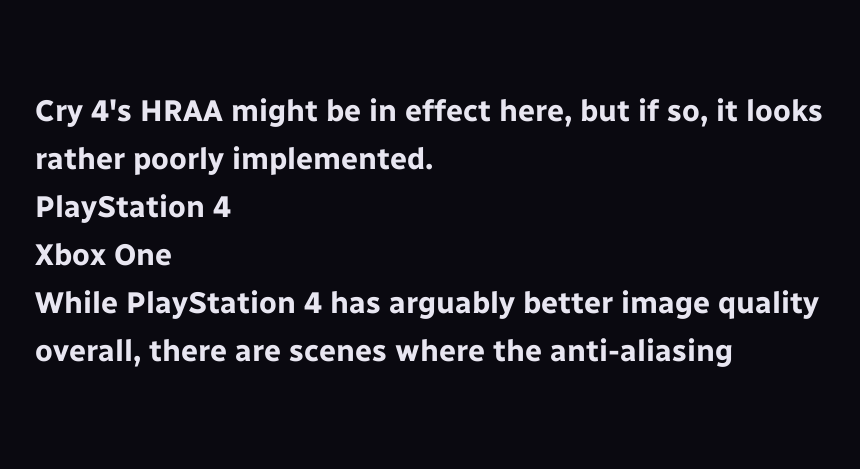Cry 4's HRAA might be in effect here, but if so, it looks rather poorly implemented.
PlayStation 4
Xbox One
While PlayStation 4 has arguably better image quality overall, there are scenes where the anti-aliasing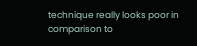technique really looks poor in comparison to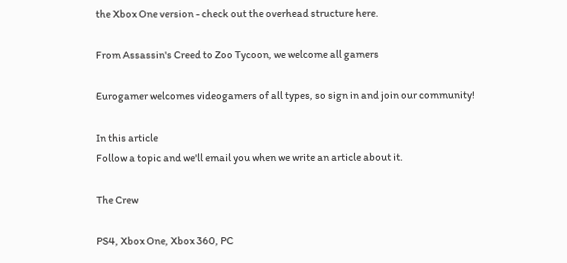the Xbox One version - check out the overhead structure here.

From Assassin's Creed to Zoo Tycoon, we welcome all gamers

Eurogamer welcomes videogamers of all types, so sign in and join our community!

In this article
Follow a topic and we'll email you when we write an article about it.

The Crew

PS4, Xbox One, Xbox 360, PC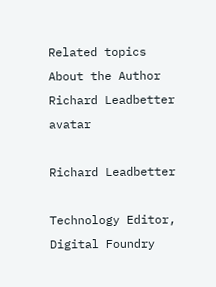Related topics
About the Author
Richard Leadbetter avatar

Richard Leadbetter

Technology Editor, Digital Foundry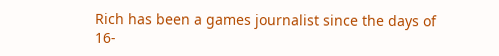Rich has been a games journalist since the days of 16-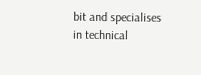bit and specialises in technical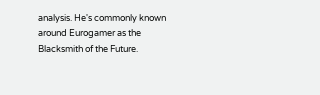analysis. He's commonly known around Eurogamer as the Blacksmith of the Future.